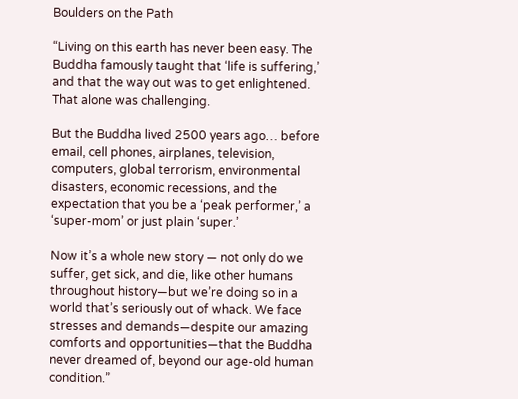Boulders on the Path

“Living on this earth has never been easy. The Buddha famously taught that ‘life is suffering,’ and that the way out was to get enlightened. That alone was challenging.

But the Buddha lived 2500 years ago… before email, cell phones, airplanes, television, computers, global terrorism, environmental disasters, economic recessions, and the expectation that you be a ‘peak performer,’ a ‘super-mom’ or just plain ‘super.’

Now it’s a whole new story — not only do we suffer, get sick, and die, like other humans throughout history—but we’re doing so in a world that’s seriously out of whack. We face stresses and demands—despite our amazing comforts and opportunities—that the Buddha never dreamed of, beyond our age-old human condition.”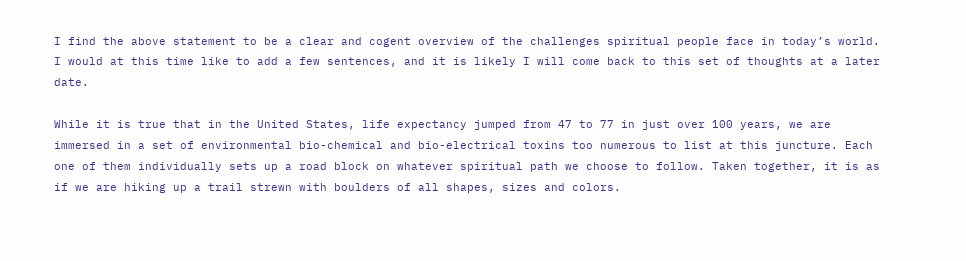I find the above statement to be a clear and cogent overview of the challenges spiritual people face in today’s world. I would at this time like to add a few sentences, and it is likely I will come back to this set of thoughts at a later date.

While it is true that in the United States, life expectancy jumped from 47 to 77 in just over 100 years, we are immersed in a set of environmental bio-chemical and bio-electrical toxins too numerous to list at this juncture. Each one of them individually sets up a road block on whatever spiritual path we choose to follow. Taken together, it is as if we are hiking up a trail strewn with boulders of all shapes, sizes and colors.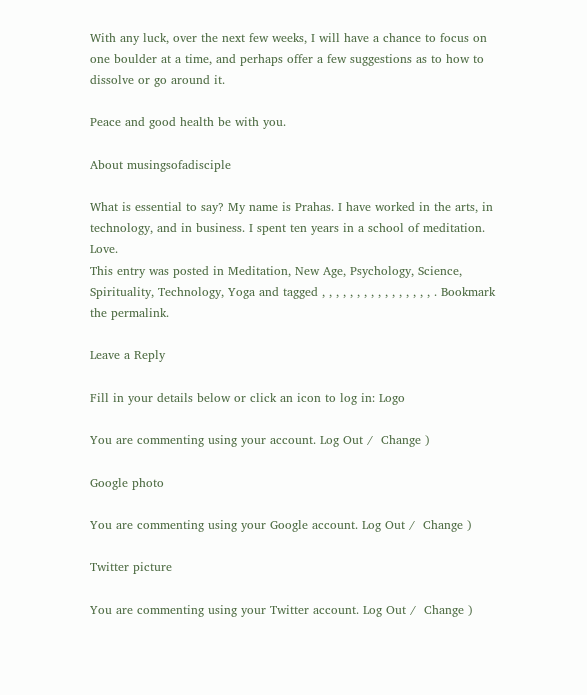With any luck, over the next few weeks, I will have a chance to focus on one boulder at a time, and perhaps offer a few suggestions as to how to dissolve or go around it.

Peace and good health be with you.

About musingsofadisciple

What is essential to say? My name is Prahas. I have worked in the arts, in technology, and in business. I spent ten years in a school of meditation. Love.
This entry was posted in Meditation, New Age, Psychology, Science, Spirituality, Technology, Yoga and tagged , , , , , , , , , , , , , , , , . Bookmark the permalink.

Leave a Reply

Fill in your details below or click an icon to log in: Logo

You are commenting using your account. Log Out /  Change )

Google photo

You are commenting using your Google account. Log Out /  Change )

Twitter picture

You are commenting using your Twitter account. Log Out /  Change )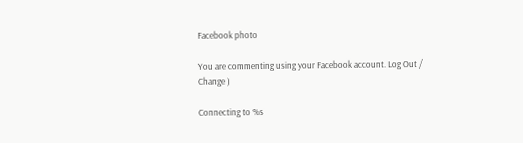Facebook photo

You are commenting using your Facebook account. Log Out /  Change )

Connecting to %s